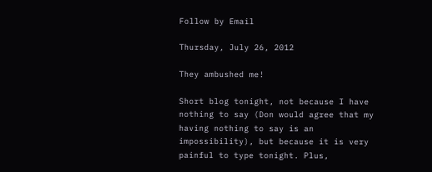Follow by Email

Thursday, July 26, 2012

They ambushed me!

Short blog tonight, not because I have nothing to say (Don would agree that my having nothing to say is an impossibility), but because it is very painful to type tonight. Plus,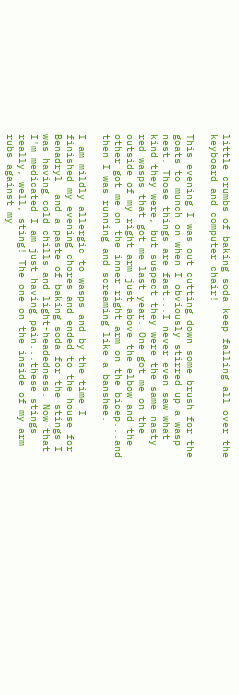little crumbs of baking soda keep falling all over the keyboard and computer chair!

This evening I was out cutting down some brush for the goats to munch on when I obviously stirred up a wasp nest. Those things are fast...I never even saw what kind they were, but suspect they were the same nasty red wasps that got me last year. One got me on the outside of my right arm just above the elbow and the other got me on the inner right arm on the bicep...and then I was running and screaming like a banshee.

I am mildly allergic to wasps and by the time I finished my evening chores and ended to the house for Benadryl  and a paste of baking soda for the stings I was having cold chills and light-headedness. Now that I'm medicated I am just having pain...these stings really, well, sting! The one on the inside of my arm rubs against my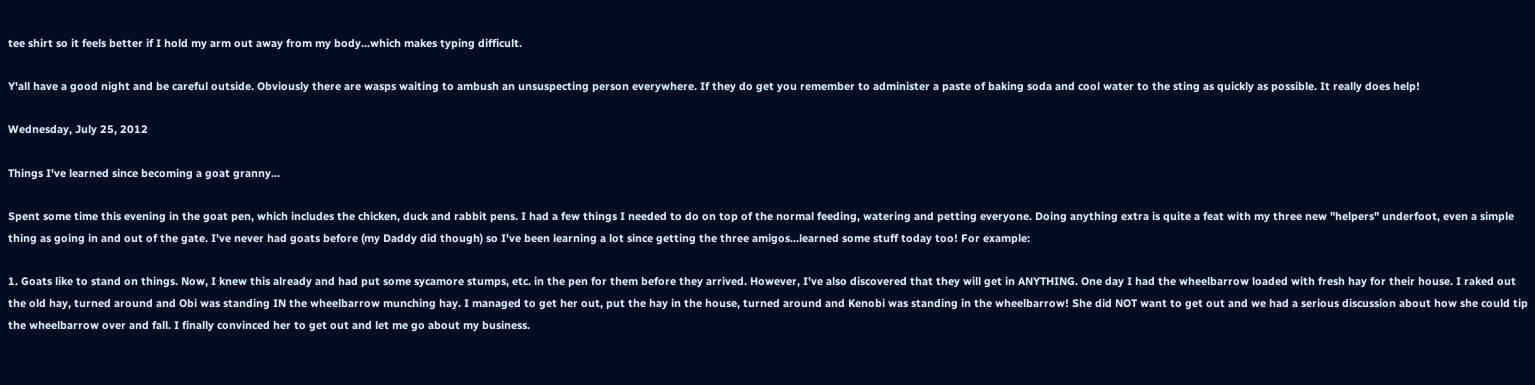tee shirt so it feels better if I hold my arm out away from my body...which makes typing difficult.

Y'all have a good night and be careful outside. Obviously there are wasps waiting to ambush an unsuspecting person everywhere. If they do get you remember to administer a paste of baking soda and cool water to the sting as quickly as possible. It really does help!

Wednesday, July 25, 2012

Things I've learned since becoming a goat granny...

Spent some time this evening in the goat pen, which includes the chicken, duck and rabbit pens. I had a few things I needed to do on top of the normal feeding, watering and petting everyone. Doing anything extra is quite a feat with my three new "helpers" underfoot, even a simple thing as going in and out of the gate. I've never had goats before (my Daddy did though) so I've been learning a lot since getting the three amigos...learned some stuff today too! For example:

1. Goats like to stand on things. Now, I knew this already and had put some sycamore stumps, etc. in the pen for them before they arrived. However, I've also discovered that they will get in ANYTHING. One day I had the wheelbarrow loaded with fresh hay for their house. I raked out the old hay, turned around and Obi was standing IN the wheelbarrow munching hay. I managed to get her out, put the hay in the house, turned around and Kenobi was standing in the wheelbarrow! She did NOT want to get out and we had a serious discussion about how she could tip the wheelbarrow over and fall. I finally convinced her to get out and let me go about my business.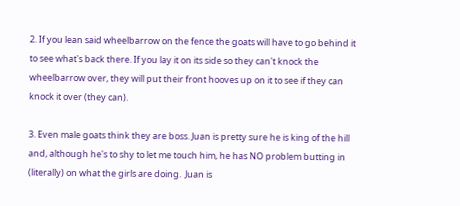2. If you lean said wheelbarrow on the fence the goats will have to go behind it to see what's back there. If you lay it on its side so they can't knock the wheelbarrow over, they will put their front hooves up on it to see if they can knock it over (they can).

3. Even male goats think they are boss. Juan is pretty sure he is king of the hill and, although he's to shy to let me touch him, he has NO problem butting in (literally) on what the girls are doing.  Juan is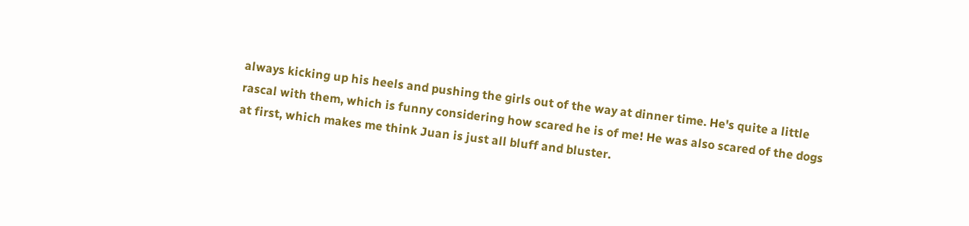always kicking up his heels and pushing the girls out of the way at dinner time. He's quite a little rascal with them, which is funny considering how scared he is of me! He was also scared of the dogs at first, which makes me think Juan is just all bluff and bluster.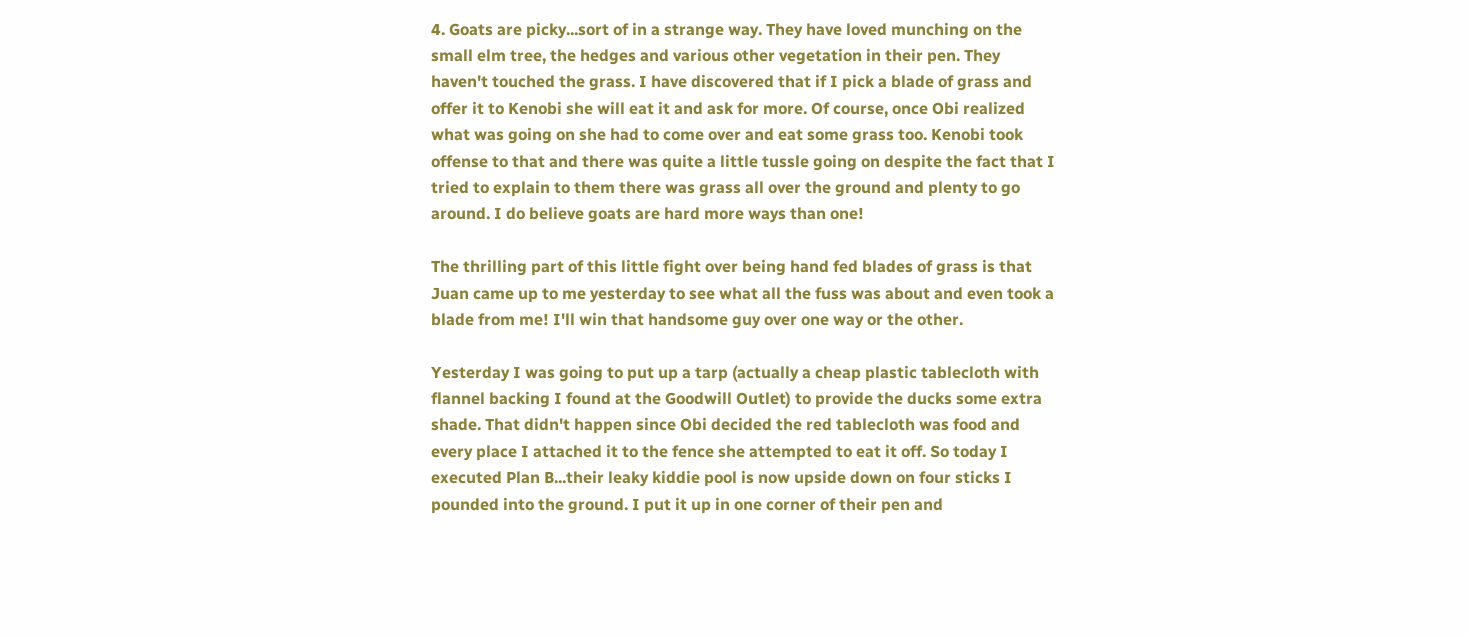4. Goats are picky...sort of in a strange way. They have loved munching on the small elm tree, the hedges and various other vegetation in their pen. They haven't touched the grass. I have discovered that if I pick a blade of grass and offer it to Kenobi she will eat it and ask for more. Of course, once Obi realized what was going on she had to come over and eat some grass too. Kenobi took offense to that and there was quite a little tussle going on despite the fact that I tried to explain to them there was grass all over the ground and plenty to go around. I do believe goats are hard more ways than one!

The thrilling part of this little fight over being hand fed blades of grass is that Juan came up to me yesterday to see what all the fuss was about and even took a blade from me! I'll win that handsome guy over one way or the other.

Yesterday I was going to put up a tarp (actually a cheap plastic tablecloth with flannel backing I found at the Goodwill Outlet) to provide the ducks some extra shade. That didn't happen since Obi decided the red tablecloth was food and every place I attached it to the fence she attempted to eat it off. So today I executed Plan B...their leaky kiddie pool is now upside down on four sticks I pounded into the ground. I put it up in one corner of their pen and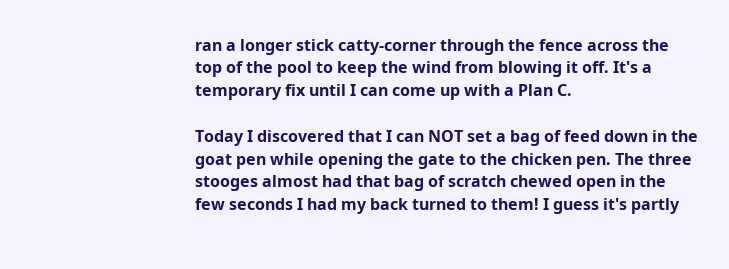ran a longer stick catty-corner through the fence across the top of the pool to keep the wind from blowing it off. It's a temporary fix until I can come up with a Plan C.

Today I discovered that I can NOT set a bag of feed down in the goat pen while opening the gate to the chicken pen. The three stooges almost had that bag of scratch chewed open in the few seconds I had my back turned to them! I guess it's partly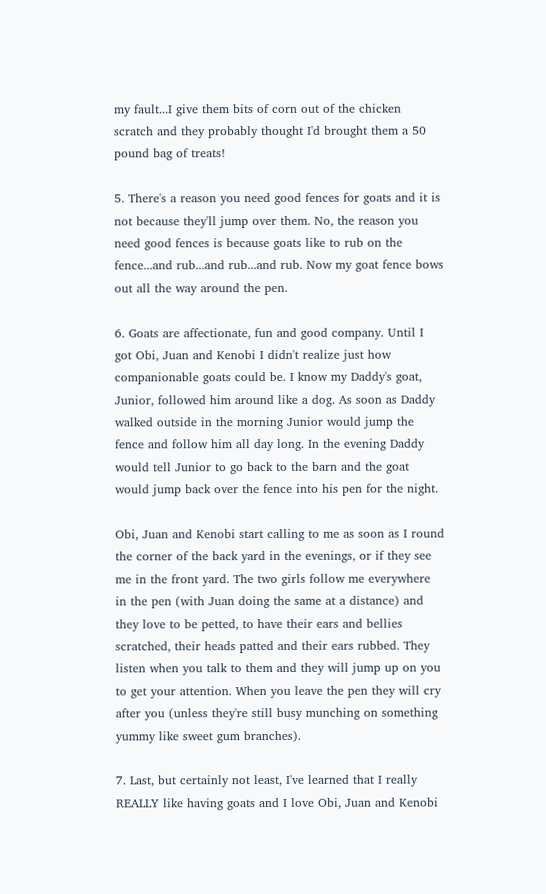my fault...I give them bits of corn out of the chicken scratch and they probably thought I'd brought them a 50 pound bag of treats!

5. There's a reason you need good fences for goats and it is not because they'll jump over them. No, the reason you need good fences is because goats like to rub on the fence...and rub...and rub...and rub. Now my goat fence bows out all the way around the pen.

6. Goats are affectionate, fun and good company. Until I got Obi, Juan and Kenobi I didn't realize just how companionable goats could be. I know my Daddy's goat, Junior, followed him around like a dog. As soon as Daddy walked outside in the morning Junior would jump the fence and follow him all day long. In the evening Daddy would tell Junior to go back to the barn and the goat would jump back over the fence into his pen for the night.

Obi, Juan and Kenobi start calling to me as soon as I round the corner of the back yard in the evenings, or if they see me in the front yard. The two girls follow me everywhere in the pen (with Juan doing the same at a distance) and they love to be petted, to have their ears and bellies scratched, their heads patted and their ears rubbed. They listen when you talk to them and they will jump up on you to get your attention. When you leave the pen they will cry after you (unless they're still busy munching on something yummy like sweet gum branches).

7. Last, but certainly not least, I've learned that I really REALLY like having goats and I love Obi, Juan and Kenobi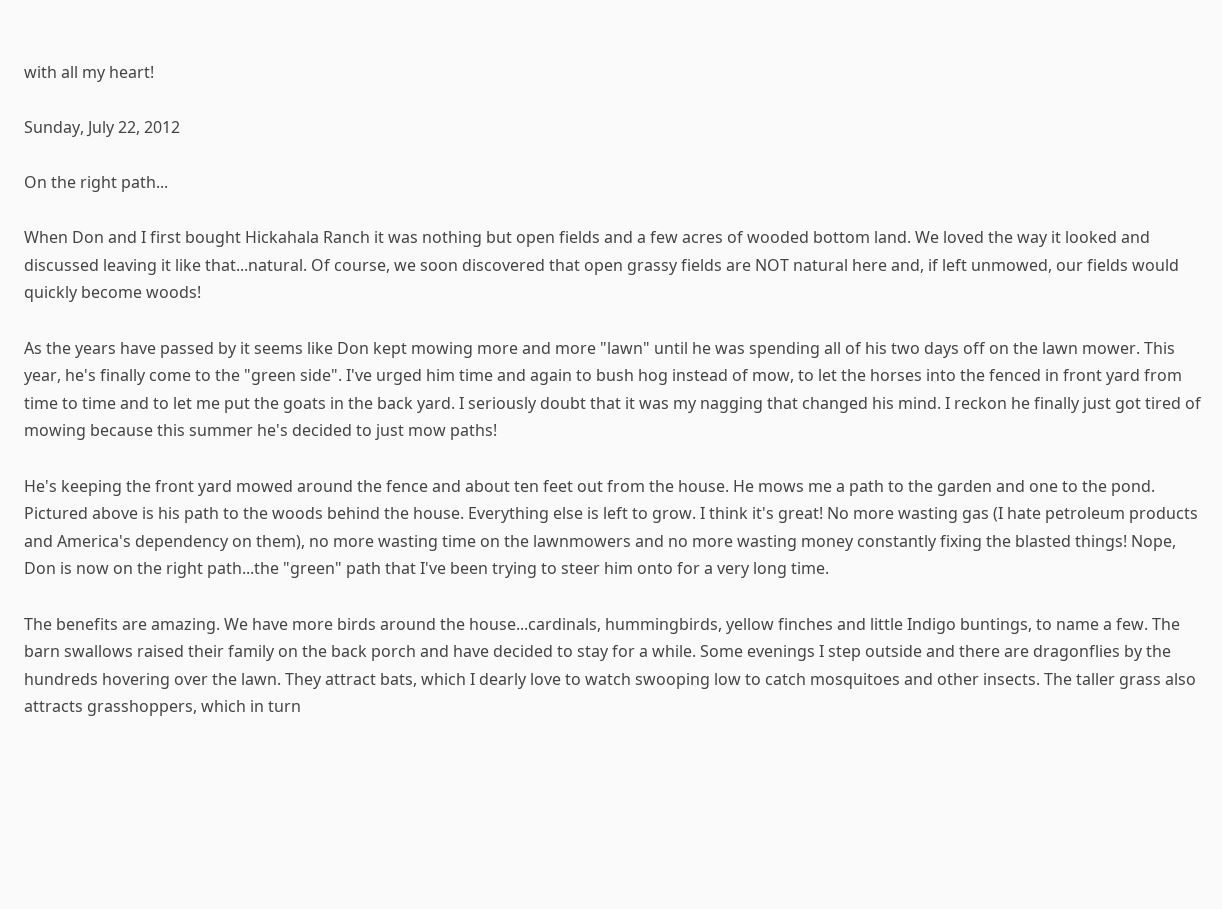with all my heart!

Sunday, July 22, 2012

On the right path...

When Don and I first bought Hickahala Ranch it was nothing but open fields and a few acres of wooded bottom land. We loved the way it looked and discussed leaving it like that...natural. Of course, we soon discovered that open grassy fields are NOT natural here and, if left unmowed, our fields would quickly become woods!

As the years have passed by it seems like Don kept mowing more and more "lawn" until he was spending all of his two days off on the lawn mower. This year, he's finally come to the "green side". I've urged him time and again to bush hog instead of mow, to let the horses into the fenced in front yard from time to time and to let me put the goats in the back yard. I seriously doubt that it was my nagging that changed his mind. I reckon he finally just got tired of mowing because this summer he's decided to just mow paths!

He's keeping the front yard mowed around the fence and about ten feet out from the house. He mows me a path to the garden and one to the pond. Pictured above is his path to the woods behind the house. Everything else is left to grow. I think it's great! No more wasting gas (I hate petroleum products and America's dependency on them), no more wasting time on the lawnmowers and no more wasting money constantly fixing the blasted things! Nope, Don is now on the right path...the "green" path that I've been trying to steer him onto for a very long time.

The benefits are amazing. We have more birds around the house...cardinals, hummingbirds, yellow finches and little Indigo buntings, to name a few. The barn swallows raised their family on the back porch and have decided to stay for a while. Some evenings I step outside and there are dragonflies by the hundreds hovering over the lawn. They attract bats, which I dearly love to watch swooping low to catch mosquitoes and other insects. The taller grass also attracts grasshoppers, which in turn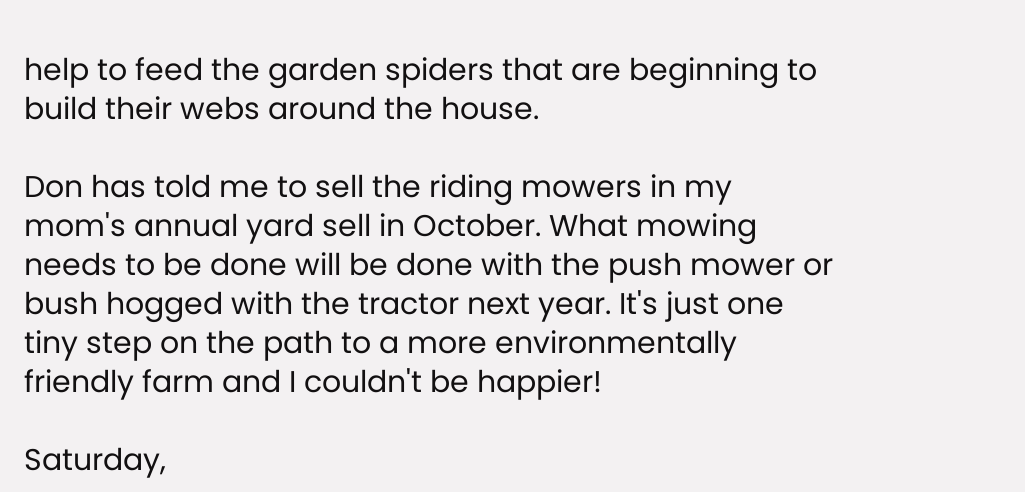help to feed the garden spiders that are beginning to build their webs around the house.

Don has told me to sell the riding mowers in my mom's annual yard sell in October. What mowing needs to be done will be done with the push mower or bush hogged with the tractor next year. It's just one tiny step on the path to a more environmentally friendly farm and I couldn't be happier!

Saturday,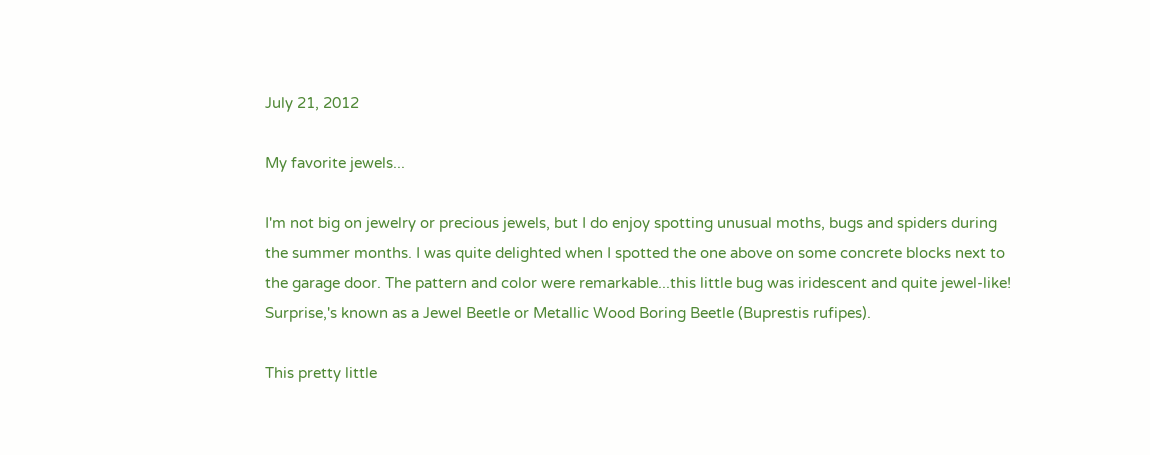July 21, 2012

My favorite jewels...

I'm not big on jewelry or precious jewels, but I do enjoy spotting unusual moths, bugs and spiders during the summer months. I was quite delighted when I spotted the one above on some concrete blocks next to the garage door. The pattern and color were remarkable...this little bug was iridescent and quite jewel-like! Surprise,'s known as a Jewel Beetle or Metallic Wood Boring Beetle (Buprestis rufipes).

This pretty little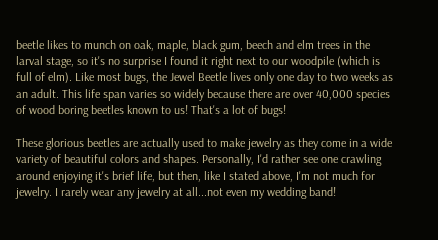beetle likes to munch on oak, maple, black gum, beech and elm trees in the larval stage, so it's no surprise I found it right next to our woodpile (which is full of elm). Like most bugs, the Jewel Beetle lives only one day to two weeks as an adult. This life span varies so widely because there are over 40,000 species of wood boring beetles known to us! That's a lot of bugs!

These glorious beetles are actually used to make jewelry as they come in a wide variety of beautiful colors and shapes. Personally, I'd rather see one crawling around enjoying it's brief life, but then, like I stated above, I'm not much for jewelry. I rarely wear any jewelry at all...not even my wedding band!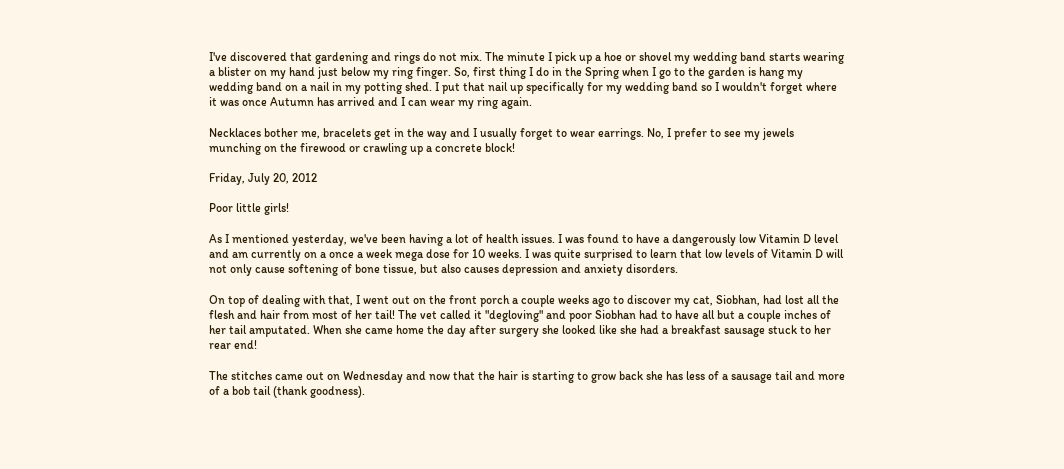I've discovered that gardening and rings do not mix. The minute I pick up a hoe or shovel my wedding band starts wearing a blister on my hand just below my ring finger. So, first thing I do in the Spring when I go to the garden is hang my wedding band on a nail in my potting shed. I put that nail up specifically for my wedding band so I wouldn't forget where it was once Autumn has arrived and I can wear my ring again.

Necklaces bother me, bracelets get in the way and I usually forget to wear earrings. No, I prefer to see my jewels munching on the firewood or crawling up a concrete block!

Friday, July 20, 2012

Poor little girls!

As I mentioned yesterday, we've been having a lot of health issues. I was found to have a dangerously low Vitamin D level and am currently on a once a week mega dose for 10 weeks. I was quite surprised to learn that low levels of Vitamin D will not only cause softening of bone tissue, but also causes depression and anxiety disorders.

On top of dealing with that, I went out on the front porch a couple weeks ago to discover my cat, Siobhan, had lost all the flesh and hair from most of her tail! The vet called it "degloving" and poor Siobhan had to have all but a couple inches of her tail amputated. When she came home the day after surgery she looked like she had a breakfast sausage stuck to her rear end!

The stitches came out on Wednesday and now that the hair is starting to grow back she has less of a sausage tail and more of a bob tail (thank goodness).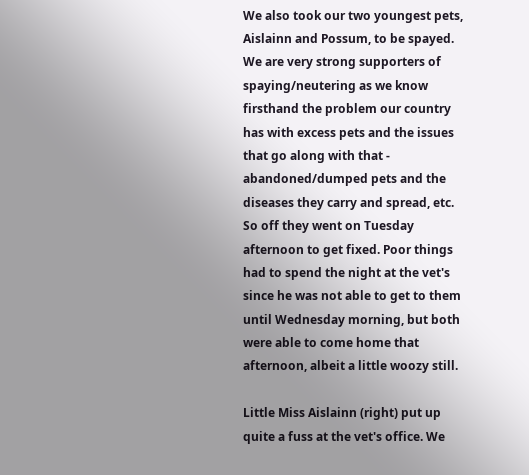We also took our two youngest pets, Aislainn and Possum, to be spayed. We are very strong supporters of spaying/neutering as we know firsthand the problem our country has with excess pets and the issues that go along with that - abandoned/dumped pets and the diseases they carry and spread, etc. So off they went on Tuesday afternoon to get fixed. Poor things had to spend the night at the vet's since he was not able to get to them until Wednesday morning, but both were able to come home that afternoon, albeit a little woozy still.

Little Miss Aislainn (right) put up quite a fuss at the vet's office. We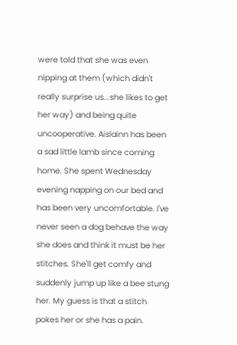were told that she was even nipping at them (which didn't really surprise us...she likes to get her way) and being quite uncooperative. Aislainn has been a sad little lamb since coming home. She spent Wednesday evening napping on our bed and has been very uncomfortable. I've never seen a dog behave the way she does and think it must be her stitches. She'll get comfy and suddenly jump up like a bee stung her. My guess is that a stitch pokes her or she has a pain.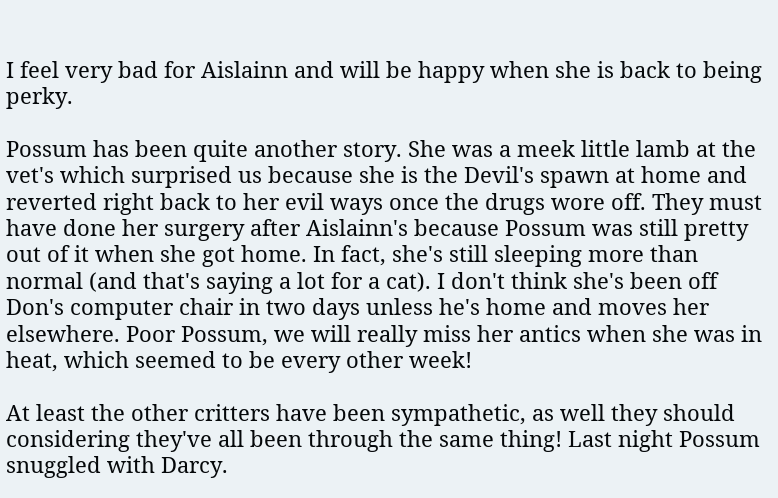I feel very bad for Aislainn and will be happy when she is back to being perky.

Possum has been quite another story. She was a meek little lamb at the vet's which surprised us because she is the Devil's spawn at home and reverted right back to her evil ways once the drugs wore off. They must have done her surgery after Aislainn's because Possum was still pretty out of it when she got home. In fact, she's still sleeping more than normal (and that's saying a lot for a cat). I don't think she's been off Don's computer chair in two days unless he's home and moves her elsewhere. Poor Possum, we will really miss her antics when she was in heat, which seemed to be every other week!

At least the other critters have been sympathetic, as well they should considering they've all been through the same thing! Last night Possum snuggled with Darcy.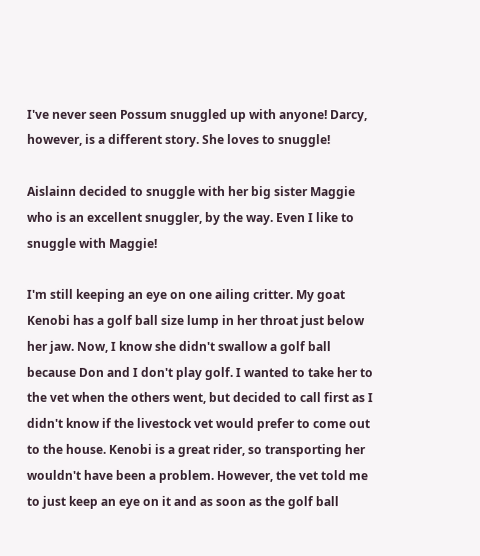I've never seen Possum snuggled up with anyone! Darcy, however, is a different story. She loves to snuggle!

Aislainn decided to snuggle with her big sister Maggie who is an excellent snuggler, by the way. Even I like to snuggle with Maggie!

I'm still keeping an eye on one ailing critter. My goat Kenobi has a golf ball size lump in her throat just below her jaw. Now, I know she didn't swallow a golf ball because Don and I don't play golf. I wanted to take her to the vet when the others went, but decided to call first as I didn't know if the livestock vet would prefer to come out to the house. Kenobi is a great rider, so transporting her wouldn't have been a problem. However, the vet told me to just keep an eye on it and as soon as the golf ball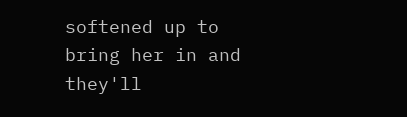softened up to bring her in and they'll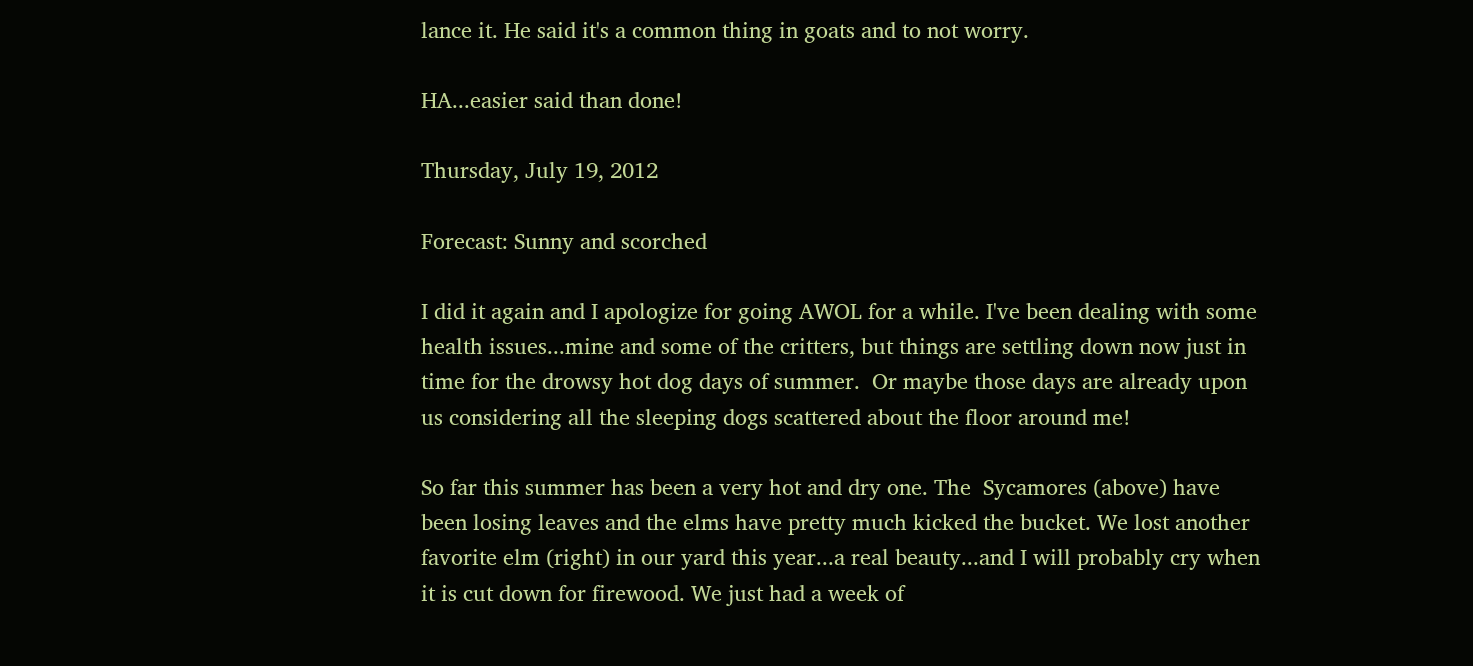lance it. He said it's a common thing in goats and to not worry.

HA...easier said than done!

Thursday, July 19, 2012

Forecast: Sunny and scorched

I did it again and I apologize for going AWOL for a while. I've been dealing with some health issues...mine and some of the critters, but things are settling down now just in time for the drowsy hot dog days of summer.  Or maybe those days are already upon us considering all the sleeping dogs scattered about the floor around me!

So far this summer has been a very hot and dry one. The  Sycamores (above) have been losing leaves and the elms have pretty much kicked the bucket. We lost another favorite elm (right) in our yard this year...a real beauty...and I will probably cry when it is cut down for firewood. We just had a week of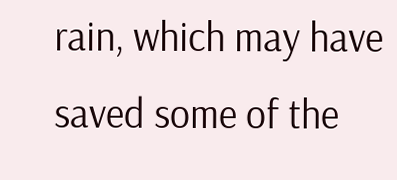rain, which may have saved some of the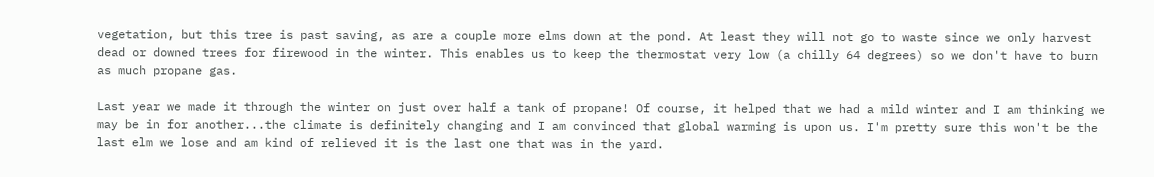vegetation, but this tree is past saving, as are a couple more elms down at the pond. At least they will not go to waste since we only harvest dead or downed trees for firewood in the winter. This enables us to keep the thermostat very low (a chilly 64 degrees) so we don't have to burn as much propane gas.

Last year we made it through the winter on just over half a tank of propane! Of course, it helped that we had a mild winter and I am thinking we may be in for another...the climate is definitely changing and I am convinced that global warming is upon us. I'm pretty sure this won't be the last elm we lose and am kind of relieved it is the last one that was in the yard.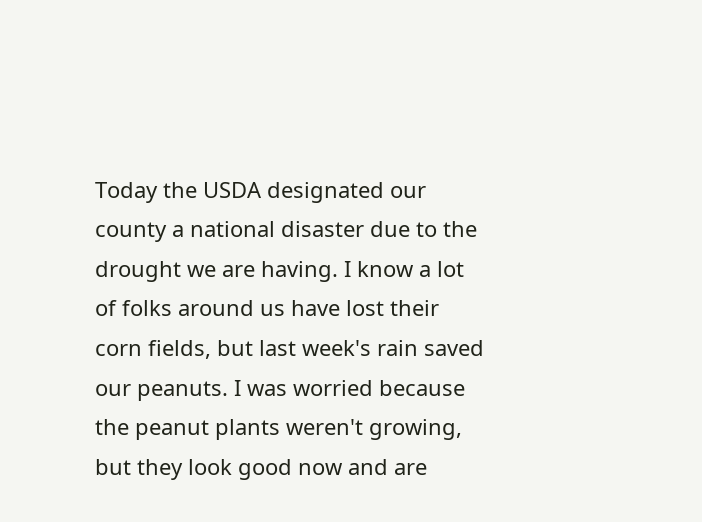Today the USDA designated our county a national disaster due to the drought we are having. I know a lot of folks around us have lost their corn fields, but last week's rain saved our peanuts. I was worried because the peanut plants weren't growing, but they look good now and are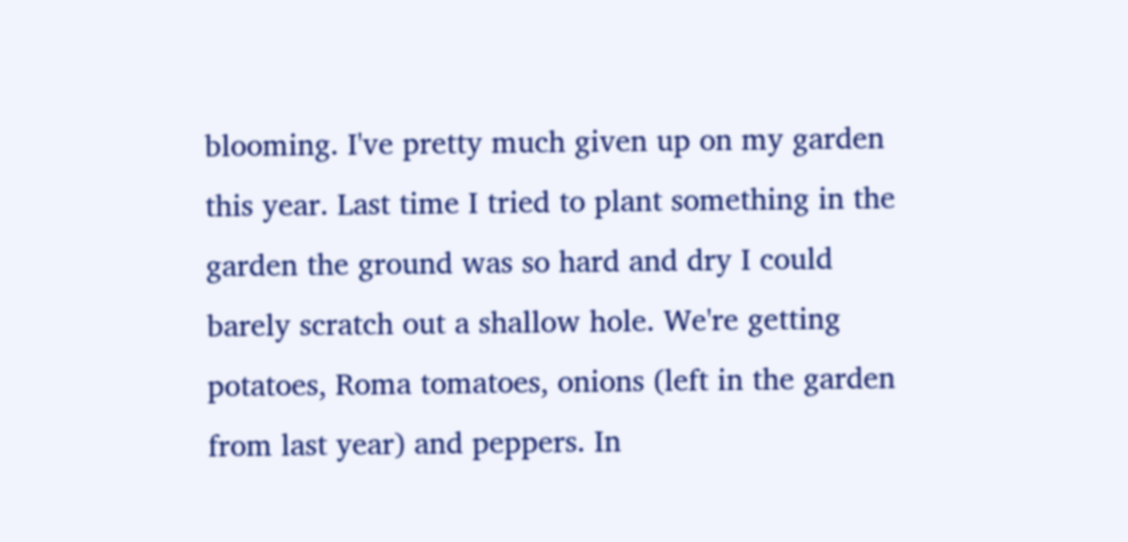blooming. I've pretty much given up on my garden this year. Last time I tried to plant something in the garden the ground was so hard and dry I could barely scratch out a shallow hole. We're getting potatoes, Roma tomatoes, onions (left in the garden from last year) and peppers. In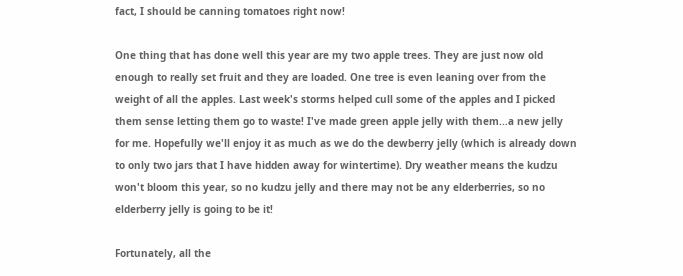fact, I should be canning tomatoes right now!

One thing that has done well this year are my two apple trees. They are just now old enough to really set fruit and they are loaded. One tree is even leaning over from the weight of all the apples. Last week's storms helped cull some of the apples and I picked them sense letting them go to waste! I've made green apple jelly with them...a new jelly for me. Hopefully we'll enjoy it as much as we do the dewberry jelly (which is already down to only two jars that I have hidden away for wintertime). Dry weather means the kudzu won't bloom this year, so no kudzu jelly and there may not be any elderberries, so no elderberry jelly is going to be it!

Fortunately, all the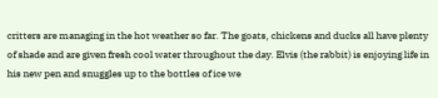critters are managing in the hot weather so far. The goats, chickens and ducks all have plenty of shade and are given fresh cool water throughout the day. Elvis (the rabbit) is enjoying life in his new pen and snuggles up to the bottles of ice we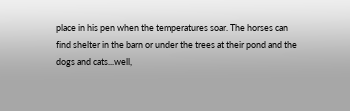place in his pen when the temperatures soar. The horses can find shelter in the barn or under the trees at their pond and the dogs and cats...well,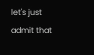let's just admit that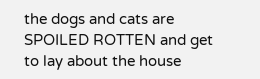the dogs and cats are SPOILED ROTTEN and get to lay about the house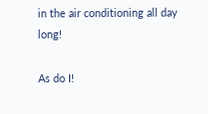in the air conditioning all day long!

As do I!